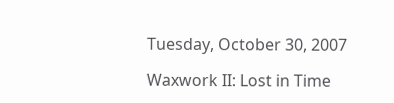Tuesday, October 30, 2007

Waxwork II: Lost in Time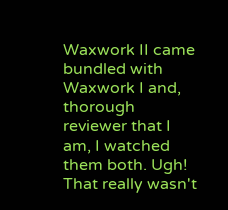Waxwork II came bundled with Waxwork I and, thorough reviewer that I am, I watched them both. Ugh! That really wasn't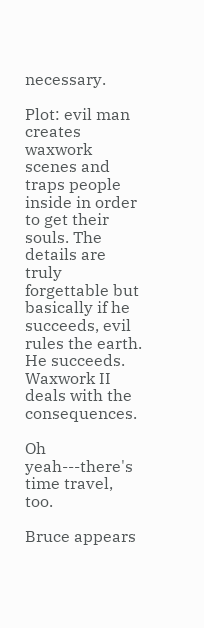necessary.

Plot: evil man creates waxwork scenes and traps people inside in order to get their souls. The details are truly forgettable but basically if he succeeds, evil rules the earth. He succeeds. Waxwork II deals with the consequences.

Oh yeah---there's time travel, too.

Bruce appears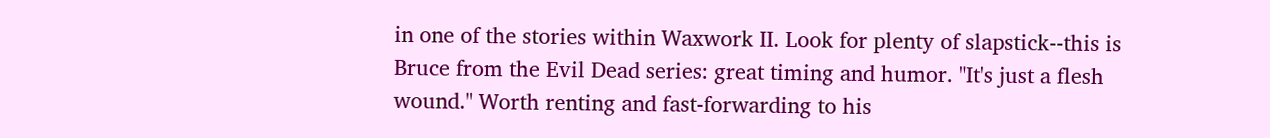in one of the stories within Waxwork II. Look for plenty of slapstick--this is Bruce from the Evil Dead series: great timing and humor. "It's just a flesh wound." Worth renting and fast-forwarding to his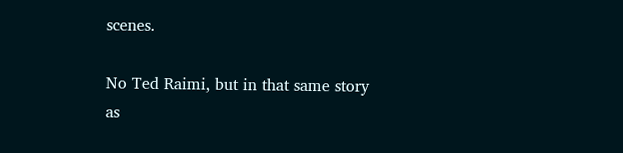scenes.

No Ted Raimi, but in that same story as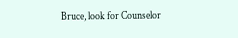Bruce, look for Counselor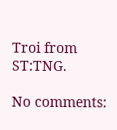Troi from ST:TNG.

No comments: